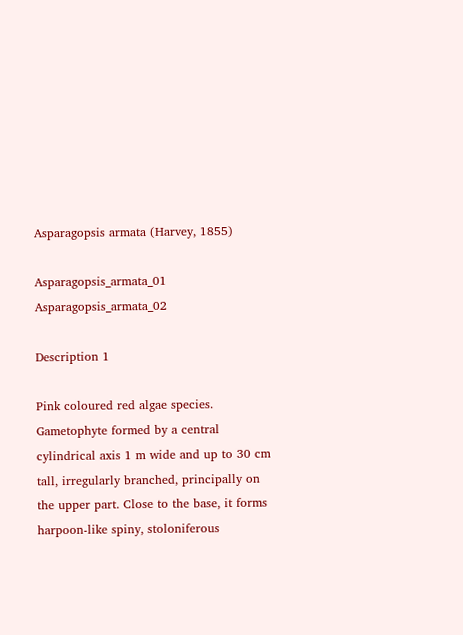Asparagopsis armata (Harvey, 1855)

Asparagopsis_armata_01 Asparagopsis_armata_02

Description 1

Pink coloured red algae species. Gametophyte formed by a central cylindrical axis 1 m wide and up to 30 cm tall, irregularly branched, principally on the upper part. Close to the base, it forms harpoon-like spiny, stoloniferous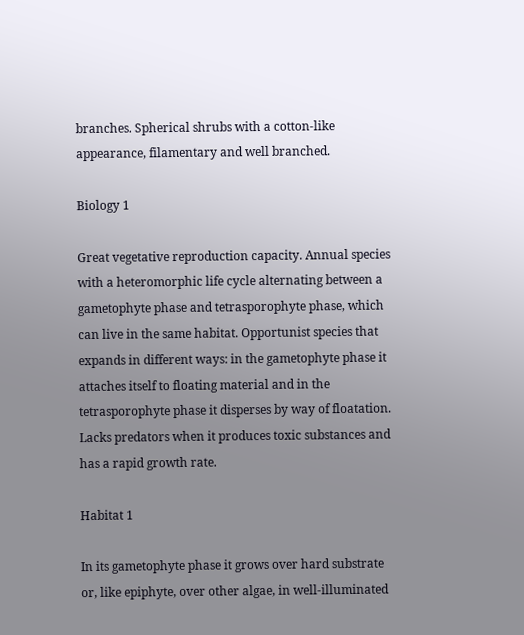branches. Spherical shrubs with a cotton-like appearance, filamentary and well branched.

Biology 1

Great vegetative reproduction capacity. Annual species with a heteromorphic life cycle alternating between a gametophyte phase and tetrasporophyte phase, which can live in the same habitat. Opportunist species that expands in different ways: in the gametophyte phase it attaches itself to floating material and in the tetrasporophyte phase it disperses by way of floatation. Lacks predators when it produces toxic substances and has a rapid growth rate.

Habitat 1

In its gametophyte phase it grows over hard substrate or, like epiphyte, over other algae, in well-illuminated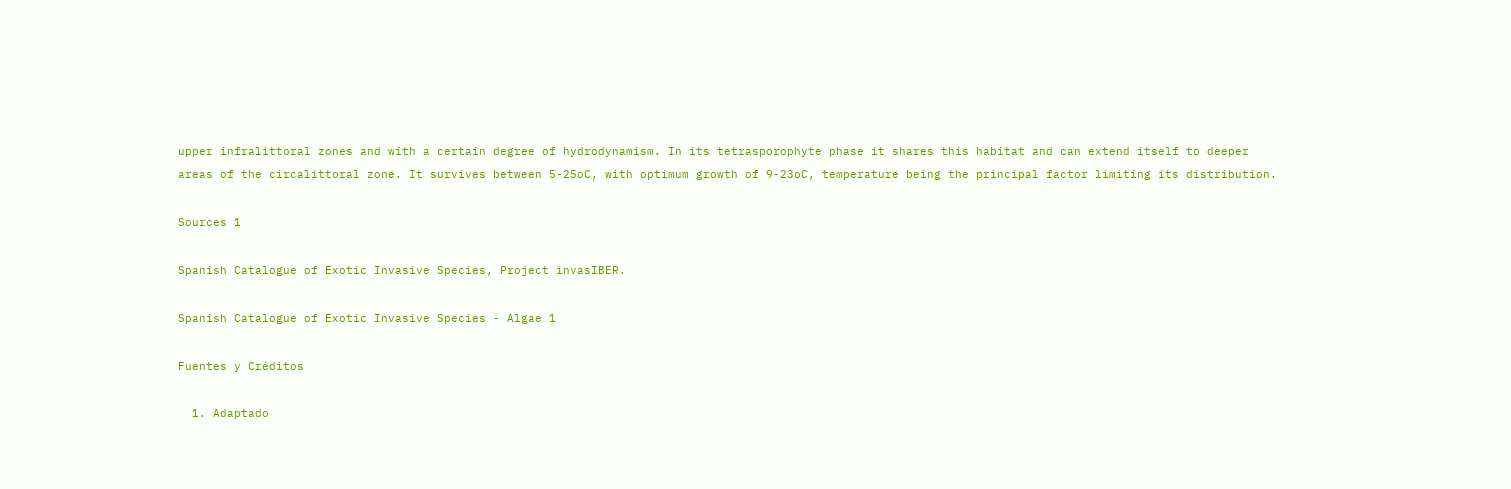upper infralittoral zones and with a certain degree of hydrodynamism. In its tetrasporophyte phase it shares this habitat and can extend itself to deeper areas of the circalittoral zone. It survives between 5-25oC, with optimum growth of 9-23oC, temperature being the principal factor limiting its distribution.

Sources 1

Spanish Catalogue of Exotic Invasive Species, Project invasIBER.

Spanish Catalogue of Exotic Invasive Species - Algae 1

Fuentes y Créditos

  1. Adaptado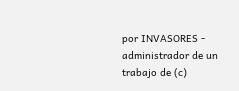por INVASORES - administrador de un trabajo de (c)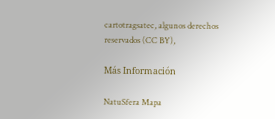cartotragsatec, algunos derechos reservados (CC BY),

Más Información

NatuSfera Mapa